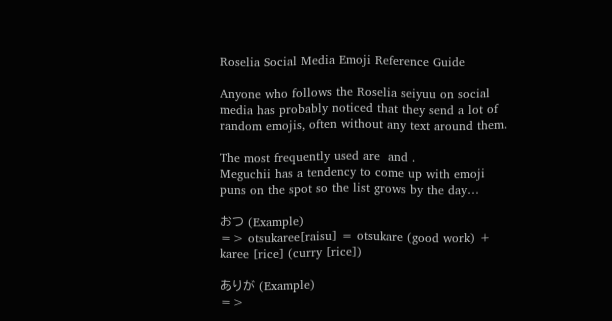Roselia Social Media Emoji Reference Guide

Anyone who follows the Roselia seiyuu on social media has probably noticed that they send a lot of random emojis, often without any text around them.

The most frequently used are  and .
Meguchii has a tendency to come up with emoji puns on the spot so the list grows by the day…

おつ (Example)
=> otsukaree[raisu] = otsukare (good work) + karee [rice] (curry [rice])

ありが (Example)
=>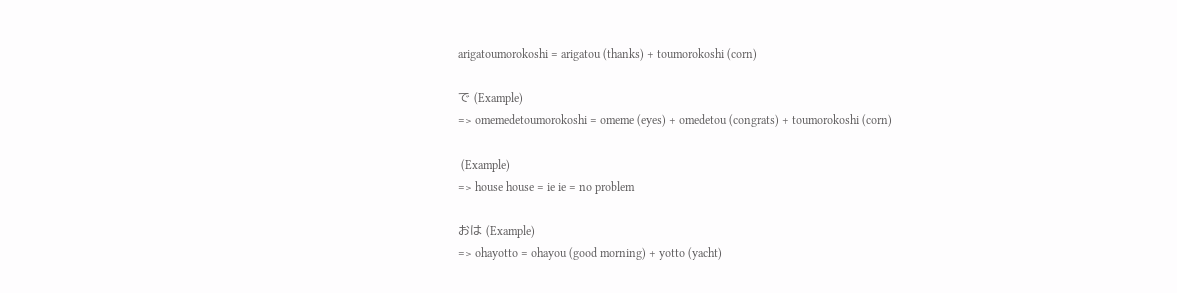arigatoumorokoshi = arigatou (thanks) + toumorokoshi (corn)

で (Example)
=> omemedetoumorokoshi = omeme (eyes) + omedetou (congrats) + toumorokoshi (corn)

 (Example)
=> house house = ie ie = no problem

おは (Example)
=> ohayotto = ohayou (good morning) + yotto (yacht)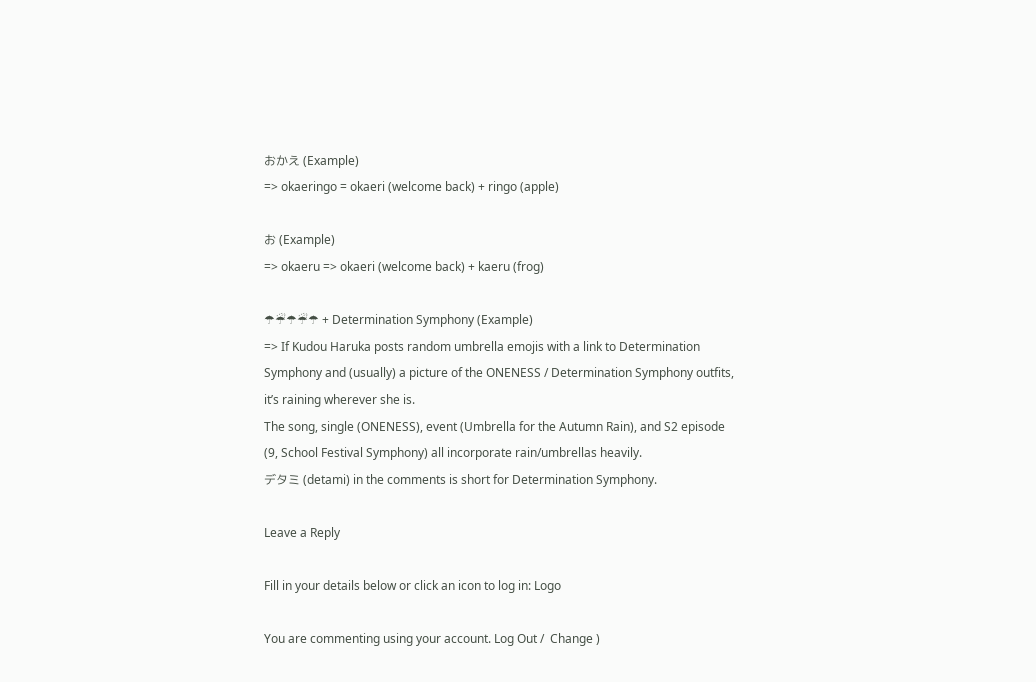おかえ (Example)
=> okaeringo = okaeri (welcome back) + ringo (apple)

お (Example)
=> okaeru => okaeri (welcome back) + kaeru (frog)

☂☔☂☔☂ + Determination Symphony (Example)
=> If Kudou Haruka posts random umbrella emojis with a link to Determination Symphony and (usually) a picture of the ONENESS / Determination Symphony outfits, it’s raining wherever she is.
The song, single (ONENESS), event (Umbrella for the Autumn Rain), and S2 episode (9, School Festival Symphony) all incorporate rain/umbrellas heavily.
デタミ (detami) in the comments is short for Determination Symphony.

Leave a Reply

Fill in your details below or click an icon to log in: Logo

You are commenting using your account. Log Out /  Change )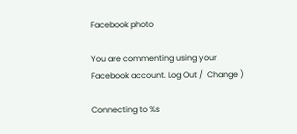Facebook photo

You are commenting using your Facebook account. Log Out /  Change )

Connecting to %s